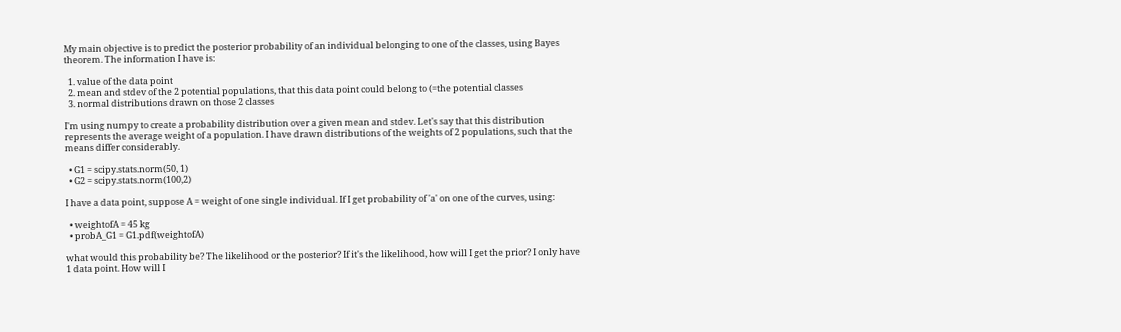My main objective is to predict the posterior probability of an individual belonging to one of the classes, using Bayes theorem. The information I have is:

  1. value of the data point
  2. mean and stdev of the 2 potential populations, that this data point could belong to (=the potential classes
  3. normal distributions drawn on those 2 classes

I'm using numpy to create a probability distribution over a given mean and stdev. Let's say that this distribution represents the average weight of a population. I have drawn distributions of the weights of 2 populations, such that the means differ considerably.

  • G1 = scipy.stats.norm(50, 1)
  • G2 = scipy.stats.norm(100,2)

I have a data point, suppose A = weight of one single individual. If I get probability of 'a' on one of the curves, using:

  • weightofA = 45 kg
  • probA_G1 = G1.pdf(weightofA)

what would this probability be? The likelihood or the posterior? If it's the likelihood, how will I get the prior? I only have 1 data point. How will I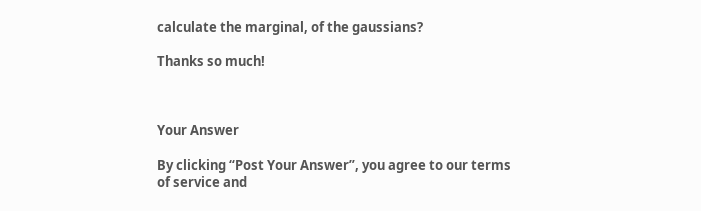calculate the marginal, of the gaussians?

Thanks so much!



Your Answer

By clicking “Post Your Answer”, you agree to our terms of service and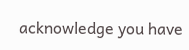acknowledge you have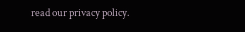read our privacy policy.